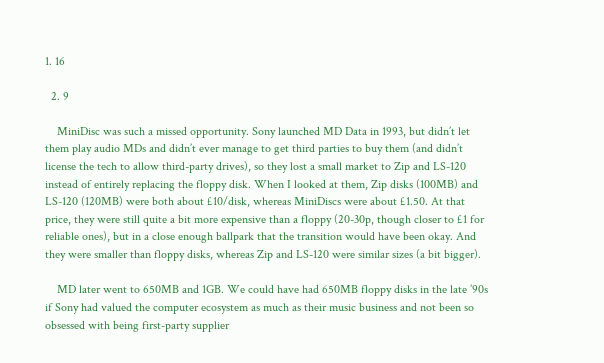1. 16

  2. 9

    MiniDisc was such a missed opportunity. Sony launched MD Data in 1993, but didn’t let them play audio MDs and didn’t ever manage to get third parties to buy them (and didn’t license the tech to allow third-party drives), so they lost a small market to Zip and LS-120 instead of entirely replacing the floppy disk. When I looked at them, Zip disks (100MB) and LS-120 (120MB) were both about £10/disk, whereas MiniDiscs were about £1.50. At that price, they were still quite a bit more expensive than a floppy (20-30p, though closer to £1 for reliable ones), but in a close enough ballpark that the transition would have been okay. And they were smaller than floppy disks, whereas Zip and LS-120 were similar sizes (a bit bigger).

    MD later went to 650MB and 1GB. We could have had 650MB floppy disks in the late ’90s if Sony had valued the computer ecosystem as much as their music business and not been so obsessed with being first-party supplier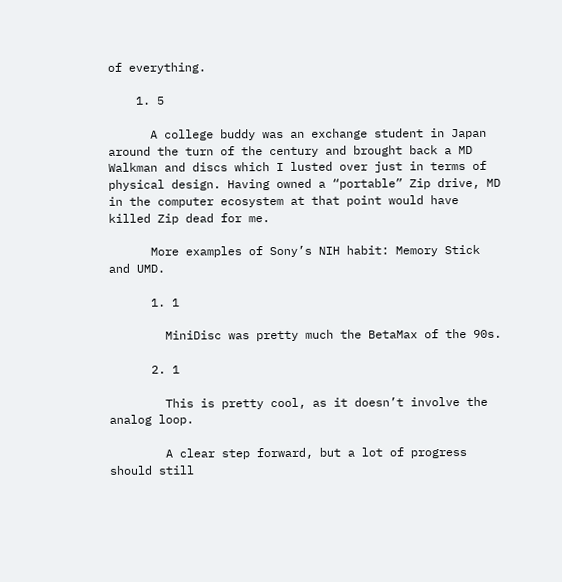of everything.

    1. 5

      A college buddy was an exchange student in Japan around the turn of the century and brought back a MD Walkman and discs which I lusted over just in terms of physical design. Having owned a “portable” Zip drive, MD in the computer ecosystem at that point would have killed Zip dead for me.

      More examples of Sony’s NIH habit: Memory Stick and UMD.

      1. 1

        MiniDisc was pretty much the BetaMax of the 90s.

      2. 1

        This is pretty cool, as it doesn’t involve the analog loop.

        A clear step forward, but a lot of progress should still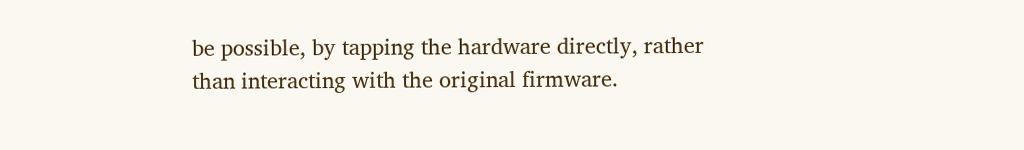be possible, by tapping the hardware directly, rather than interacting with the original firmware.